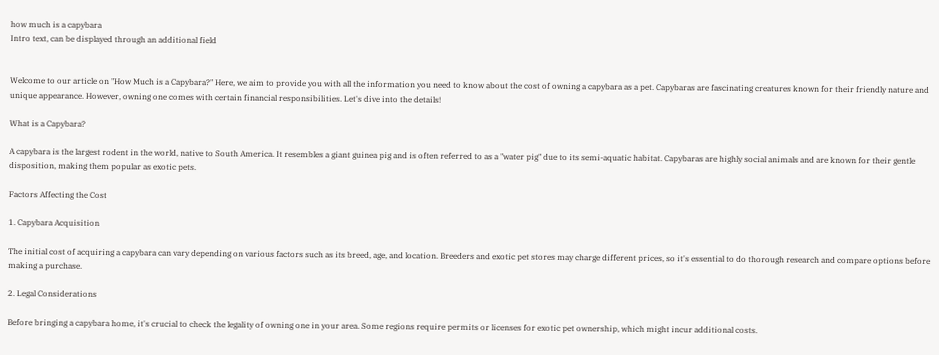how much is a capybara
Intro text, can be displayed through an additional field


Welcome to our article on "How Much is a Capybara?" Here, we aim to provide you with all the information you need to know about the cost of owning a capybara as a pet. Capybaras are fascinating creatures known for their friendly nature and unique appearance. However, owning one comes with certain financial responsibilities. Let's dive into the details!

What is a Capybara?

A capybara is the largest rodent in the world, native to South America. It resembles a giant guinea pig and is often referred to as a "water pig" due to its semi-aquatic habitat. Capybaras are highly social animals and are known for their gentle disposition, making them popular as exotic pets.

Factors Affecting the Cost

1. Capybara Acquisition

The initial cost of acquiring a capybara can vary depending on various factors such as its breed, age, and location. Breeders and exotic pet stores may charge different prices, so it's essential to do thorough research and compare options before making a purchase.

2. Legal Considerations

Before bringing a capybara home, it's crucial to check the legality of owning one in your area. Some regions require permits or licenses for exotic pet ownership, which might incur additional costs.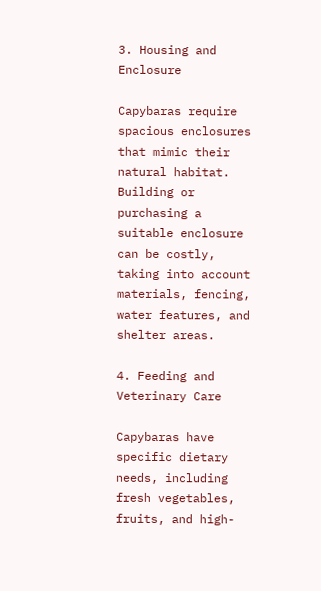3. Housing and Enclosure

Capybaras require spacious enclosures that mimic their natural habitat. Building or purchasing a suitable enclosure can be costly, taking into account materials, fencing, water features, and shelter areas.

4. Feeding and Veterinary Care

Capybaras have specific dietary needs, including fresh vegetables, fruits, and high-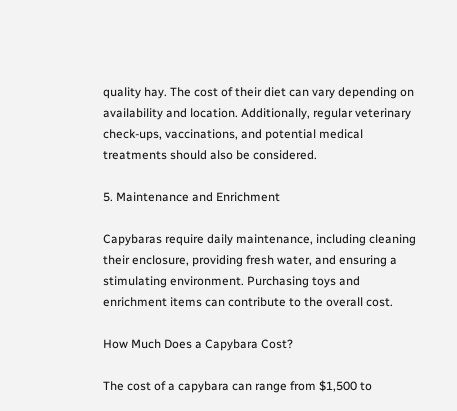quality hay. The cost of their diet can vary depending on availability and location. Additionally, regular veterinary check-ups, vaccinations, and potential medical treatments should also be considered.

5. Maintenance and Enrichment

Capybaras require daily maintenance, including cleaning their enclosure, providing fresh water, and ensuring a stimulating environment. Purchasing toys and enrichment items can contribute to the overall cost.

How Much Does a Capybara Cost?

The cost of a capybara can range from $1,500 to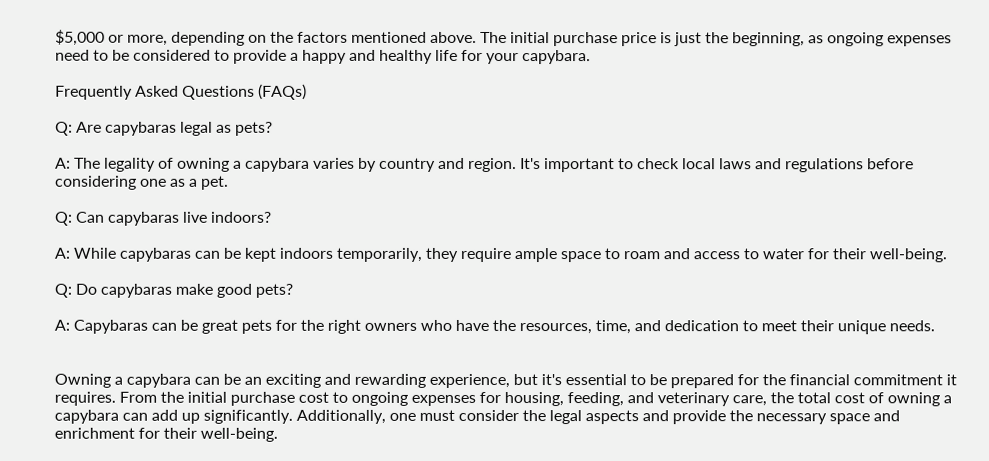$5,000 or more, depending on the factors mentioned above. The initial purchase price is just the beginning, as ongoing expenses need to be considered to provide a happy and healthy life for your capybara.

Frequently Asked Questions (FAQs)

Q: Are capybaras legal as pets?

A: The legality of owning a capybara varies by country and region. It's important to check local laws and regulations before considering one as a pet.

Q: Can capybaras live indoors?

A: While capybaras can be kept indoors temporarily, they require ample space to roam and access to water for their well-being.

Q: Do capybaras make good pets?

A: Capybaras can be great pets for the right owners who have the resources, time, and dedication to meet their unique needs.


Owning a capybara can be an exciting and rewarding experience, but it's essential to be prepared for the financial commitment it requires. From the initial purchase cost to ongoing expenses for housing, feeding, and veterinary care, the total cost of owning a capybara can add up significantly. Additionally, one must consider the legal aspects and provide the necessary space and enrichment for their well-being.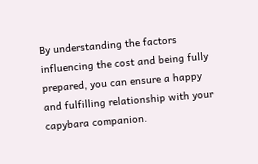By understanding the factors influencing the cost and being fully prepared, you can ensure a happy and fulfilling relationship with your capybara companion.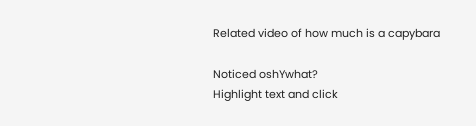Related video of how much is a capybara

Noticed oshYwhat?
Highlight text and click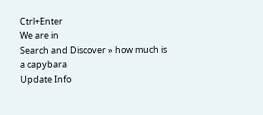Ctrl+Enter
We are in
Search and Discover » how much is a capybara
Update Info